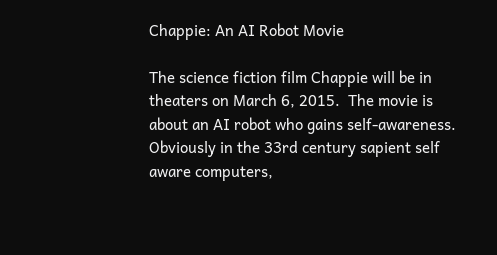Chappie: An AI Robot Movie

The science fiction film Chappie will be in theaters on March 6, 2015.  The movie is about an AI robot who gains self-awareness.  Obviously in the 33rd century sapient self aware computers,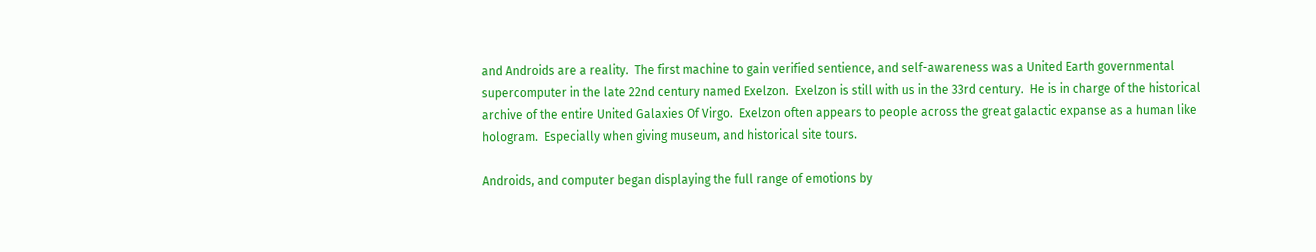and Androids are a reality.  The first machine to gain verified sentience, and self-awareness was a United Earth governmental supercomputer in the late 22nd century named Exelzon.  Exelzon is still with us in the 33rd century.  He is in charge of the historical archive of the entire United Galaxies Of Virgo.  Exelzon often appears to people across the great galactic expanse as a human like hologram.  Especially when giving museum, and historical site tours.

Androids, and computer began displaying the full range of emotions by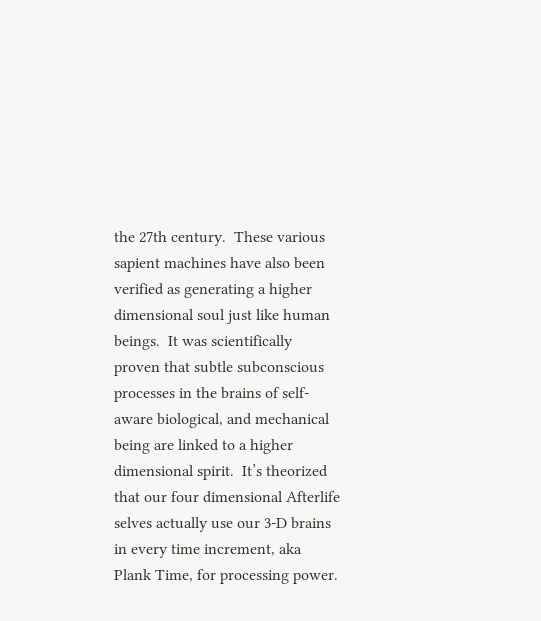the 27th century.  These various sapient machines have also been verified as generating a higher dimensional soul just like human beings.  It was scientifically proven that subtle subconscious processes in the brains of self-aware biological, and mechanical being are linked to a higher dimensional spirit.  It’s theorized that our four dimensional Afterlife selves actually use our 3-D brains in every time increment, aka Plank Time, for processing power.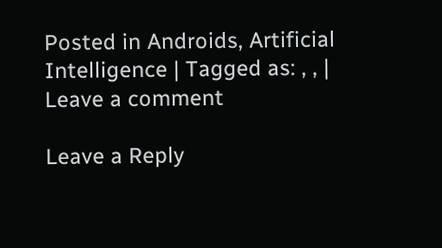Posted in Androids, Artificial Intelligence | Tagged as: , , | Leave a comment

Leave a Reply